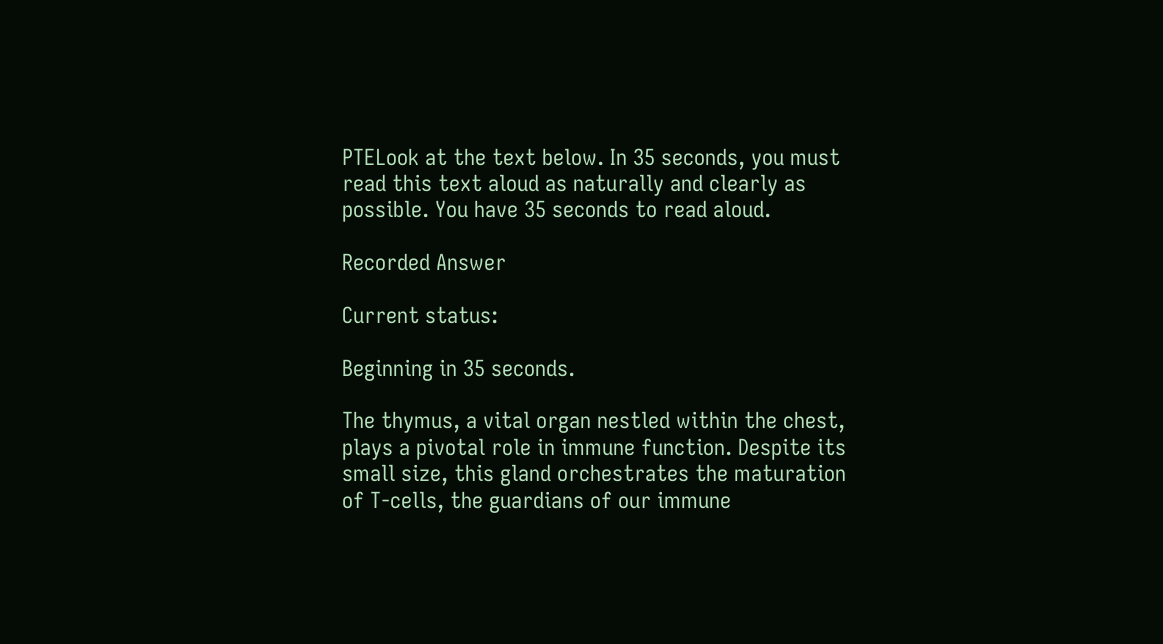PTELook at the text below. In 35 seconds, you must read this text aloud as naturally and clearly as possible. You have 35 seconds to read aloud.

Recorded Answer

Current status:

Beginning in 35 seconds.

The thymus, a vital organ nestled within the chest, plays a pivotal role in immune function. Despite its small size, this gland orchestrates the maturation of T-cells, the guardians of our immune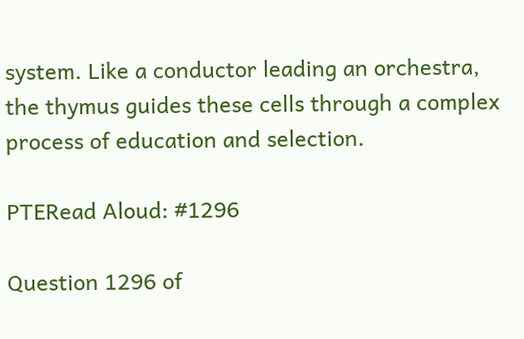system. Like a conductor leading an orchestra, the thymus guides these cells through a complex process of education and selection.

PTERead Aloud: #1296

Question 1296 of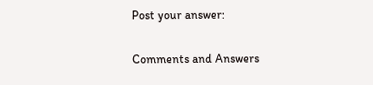Post your answer:

Comments and Answers